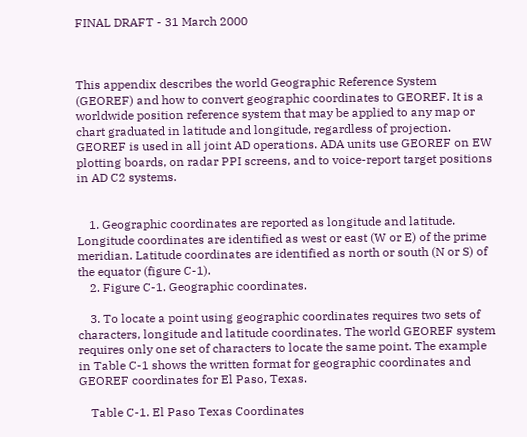FINAL DRAFT - 31 March 2000



This appendix describes the world Geographic Reference System (GEOREF) and how to convert geographic coordinates to GEOREF. It is a worldwide position reference system that may be applied to any map or chart graduated in latitude and longitude, regardless of projection. GEOREF is used in all joint AD operations. ADA units use GEOREF on EW plotting boards, on radar PPI screens, and to voice-report target positions in AD C2 systems.


    1. Geographic coordinates are reported as longitude and latitude. Longitude coordinates are identified as west or east (W or E) of the prime meridian. Latitude coordinates are identified as north or south (N or S) of the equator (figure C-1).
    2. Figure C-1. Geographic coordinates.

    3. To locate a point using geographic coordinates requires two sets of characters, longitude and latitude coordinates. The world GEOREF system requires only one set of characters to locate the same point. The example in Table C-1 shows the written format for geographic coordinates and GEOREF coordinates for El Paso, Texas.

    Table C-1. El Paso Texas Coordinates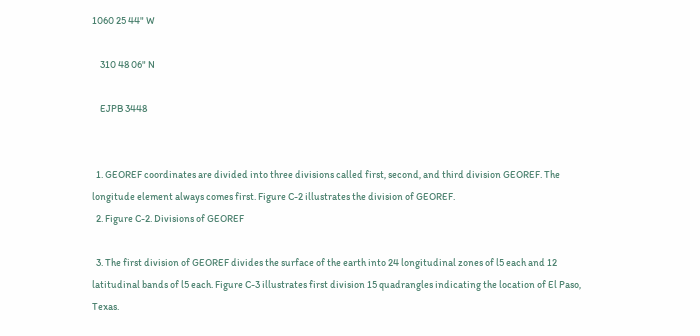1060 25 44" W

    310 48 06" N

    EJPB 3448


  1. GEOREF coordinates are divided into three divisions called first, second, and third division GEOREF. The longitude element always comes first. Figure C-2 illustrates the division of GEOREF.
  2. Figure C-2. Divisions of GEOREF

  3. The first division of GEOREF divides the surface of the earth into 24 longitudinal zones of l5 each and 12 latitudinal bands of l5 each. Figure C-3 illustrates first division 15 quadrangles indicating the location of El Paso, Texas.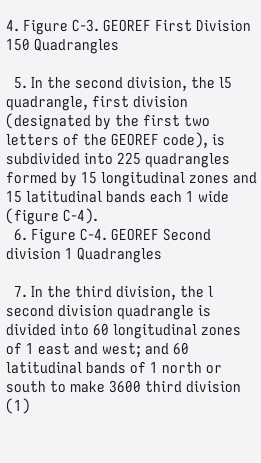4. Figure C-3. GEOREF First Division 150 Quadrangles

  5. In the second division, the l5 quadrangle, first division (designated by the first two letters of the GEOREF code), is subdivided into 225 quadrangles formed by 15 longitudinal zones and 15 latitudinal bands each 1 wide (figure C-4).
  6. Figure C-4. GEOREF Second division 1 Quadrangles

  7. In the third division, the l second division quadrangle is divided into 60 longitudinal zones of 1 east and west; and 60 latitudinal bands of 1 north or south to make 3600 third division (1)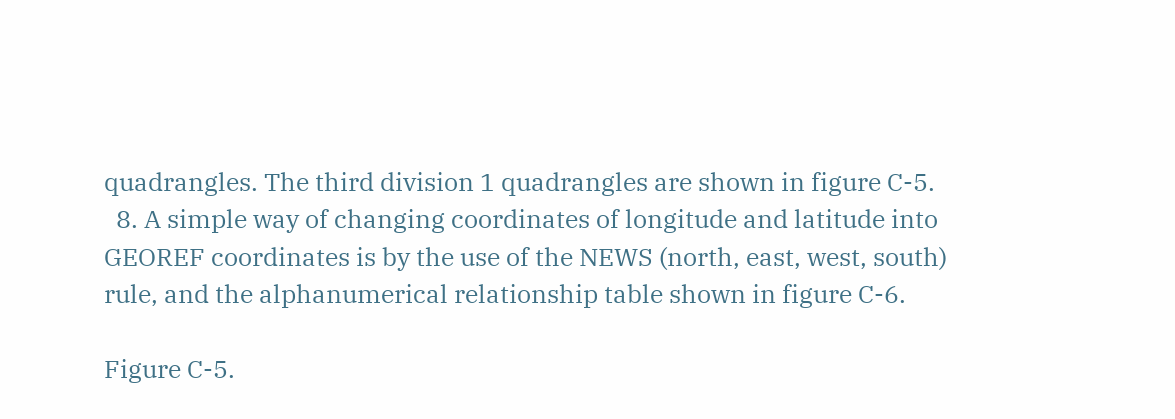quadrangles. The third division 1 quadrangles are shown in figure C-5.
  8. A simple way of changing coordinates of longitude and latitude into GEOREF coordinates is by the use of the NEWS (north, east, west, south) rule, and the alphanumerical relationship table shown in figure C-6.

Figure C-5.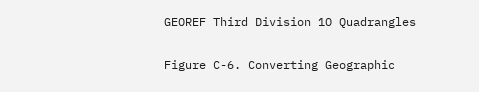GEOREF Third Division 1O Quadrangles

Figure C-6. Converting Geographic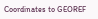Coordinates to GEOREF